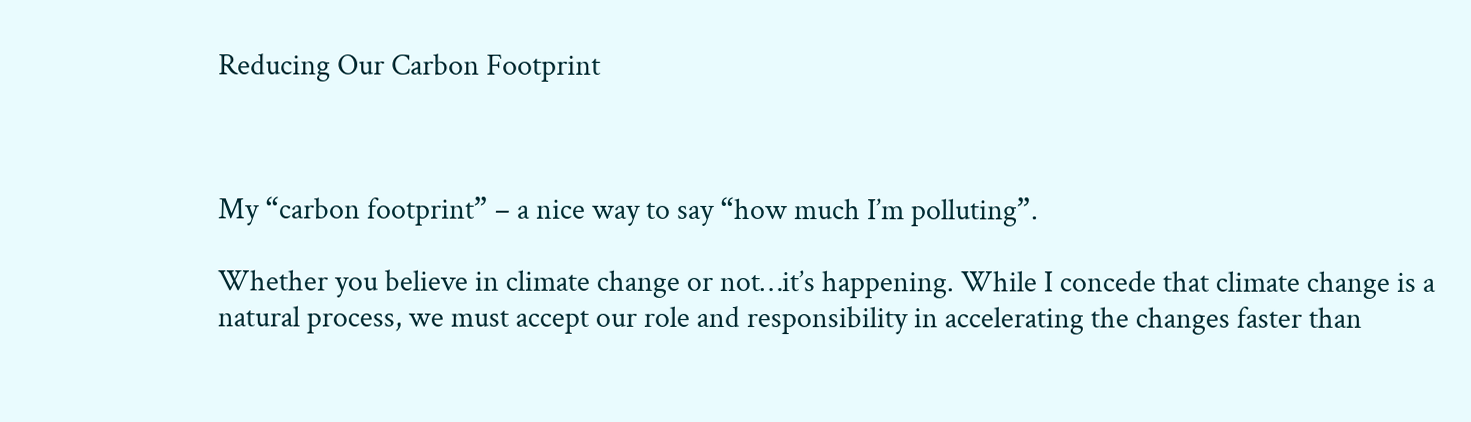Reducing Our Carbon Footprint



My “carbon footprint” – a nice way to say “how much I’m polluting”.

Whether you believe in climate change or not…it’s happening. While I concede that climate change is a natural process, we must accept our role and responsibility in accelerating the changes faster than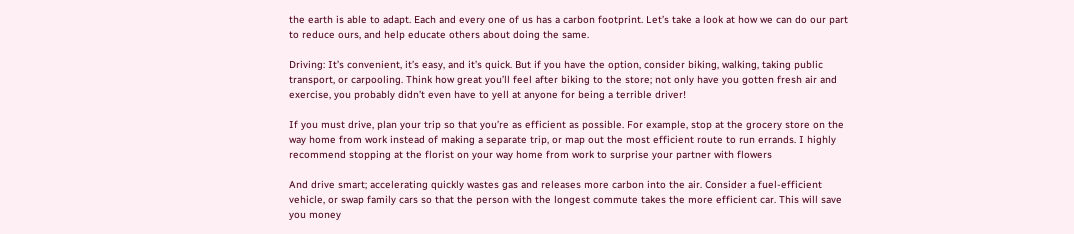the earth is able to adapt. Each and every one of us has a carbon footprint. Let’s take a look at how we can do our part to reduce ours, and help educate others about doing the same.

Driving: It’s convenient, it’s easy, and it’s quick. But if you have the option, consider biking, walking, taking public transport, or carpooling. Think how great you’ll feel after biking to the store; not only have you gotten fresh air and exercise, you probably didn’t even have to yell at anyone for being a terrible driver!

If you must drive, plan your trip so that you’re as efficient as possible. For example, stop at the grocery store on the way home from work instead of making a separate trip, or map out the most efficient route to run errands. I highly recommend stopping at the florist on your way home from work to surprise your partner with flowers

And drive smart; accelerating quickly wastes gas and releases more carbon into the air. Consider a fuel-efficient vehicle, or swap family cars so that the person with the longest commute takes the more efficient car. This will save you money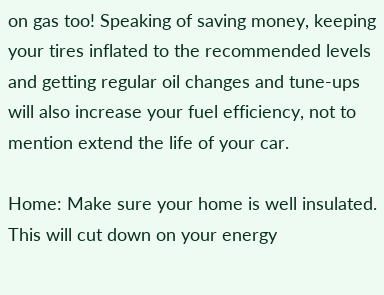on gas too! Speaking of saving money, keeping your tires inflated to the recommended levels and getting regular oil changes and tune-ups will also increase your fuel efficiency, not to mention extend the life of your car.

Home: Make sure your home is well insulated. This will cut down on your energy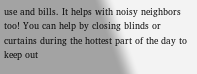use and bills. It helps with noisy neighbors too! You can help by closing blinds or curtains during the hottest part of the day to keep out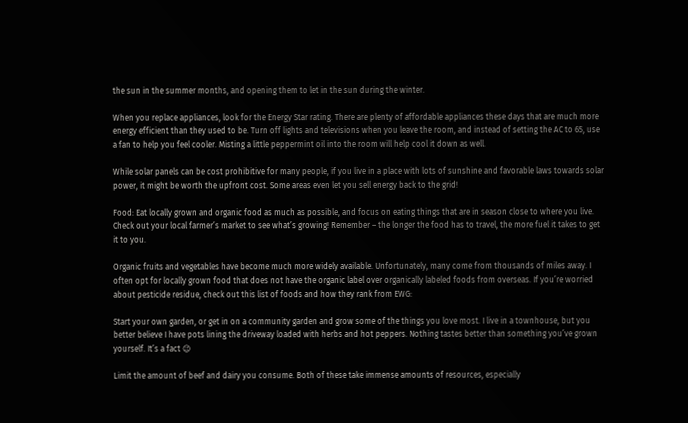the sun in the summer months, and opening them to let in the sun during the winter.

When you replace appliances, look for the Energy Star rating. There are plenty of affordable appliances these days that are much more energy efficient than they used to be. Turn off lights and televisions when you leave the room, and instead of setting the AC to 65, use a fan to help you feel cooler. Misting a little peppermint oil into the room will help cool it down as well.

While solar panels can be cost prohibitive for many people, if you live in a place with lots of sunshine and favorable laws towards solar power, it might be worth the upfront cost. Some areas even let you sell energy back to the grid!

Food: Eat locally grown and organic food as much as possible, and focus on eating things that are in season close to where you live. Check out your local farmer’s market to see what’s growing! Remember – the longer the food has to travel, the more fuel it takes to get it to you.

Organic fruits and vegetables have become much more widely available. Unfortunately, many come from thousands of miles away. I often opt for locally grown food that does not have the organic label over organically labeled foods from overseas. If you’re worried about pesticide residue, check out this list of foods and how they rank from EWG:

Start your own garden, or get in on a community garden and grow some of the things you love most. I live in a townhouse, but you better believe I have pots lining the driveway loaded with herbs and hot peppers. Nothing tastes better than something you’ve grown yourself. It’s a fact 😉

Limit the amount of beef and dairy you consume. Both of these take immense amounts of resources, especially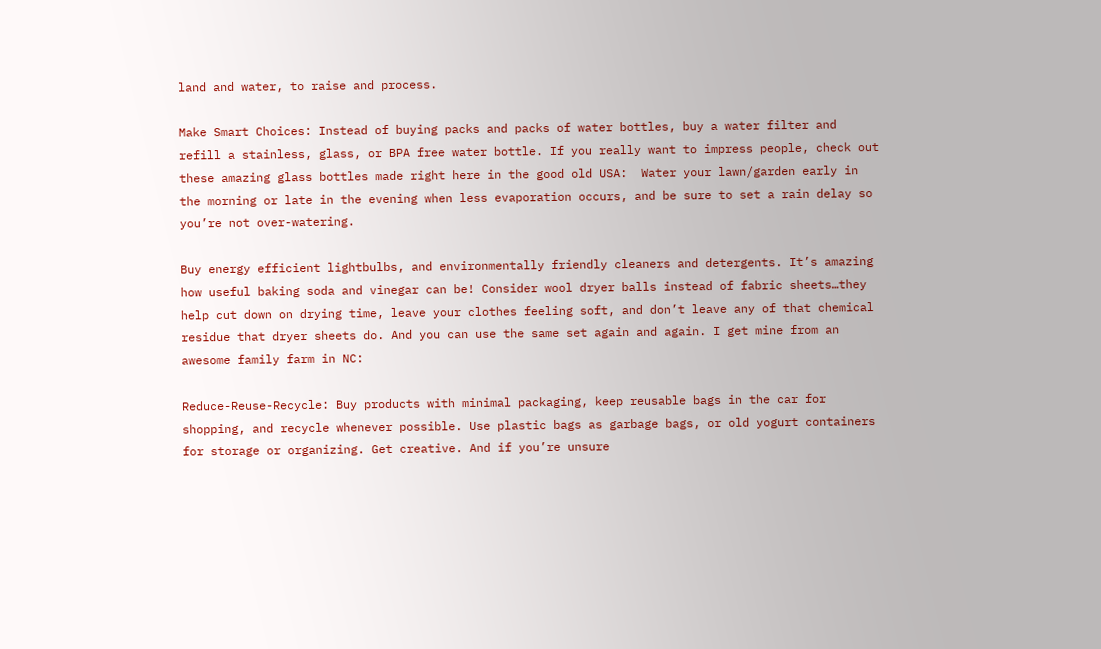land and water, to raise and process.

Make Smart Choices: Instead of buying packs and packs of water bottles, buy a water filter and refill a stainless, glass, or BPA free water bottle. If you really want to impress people, check out these amazing glass bottles made right here in the good old USA:  Water your lawn/garden early in the morning or late in the evening when less evaporation occurs, and be sure to set a rain delay so you’re not over-watering.

Buy energy efficient lightbulbs, and environmentally friendly cleaners and detergents. It’s amazing how useful baking soda and vinegar can be! Consider wool dryer balls instead of fabric sheets…they help cut down on drying time, leave your clothes feeling soft, and don’t leave any of that chemical residue that dryer sheets do. And you can use the same set again and again. I get mine from an awesome family farm in NC:

Reduce-Reuse-Recycle: Buy products with minimal packaging, keep reusable bags in the car for shopping, and recycle whenever possible. Use plastic bags as garbage bags, or old yogurt containers for storage or organizing. Get creative. And if you’re unsure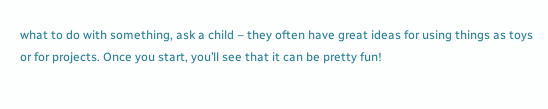what to do with something, ask a child – they often have great ideas for using things as toys or for projects. Once you start, you’ll see that it can be pretty fun!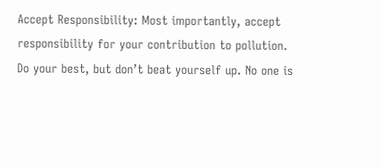Accept Responsibility: Most importantly, accept responsibility for your contribution to pollution. Do your best, but don’t beat yourself up. No one is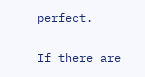perfect.

If there are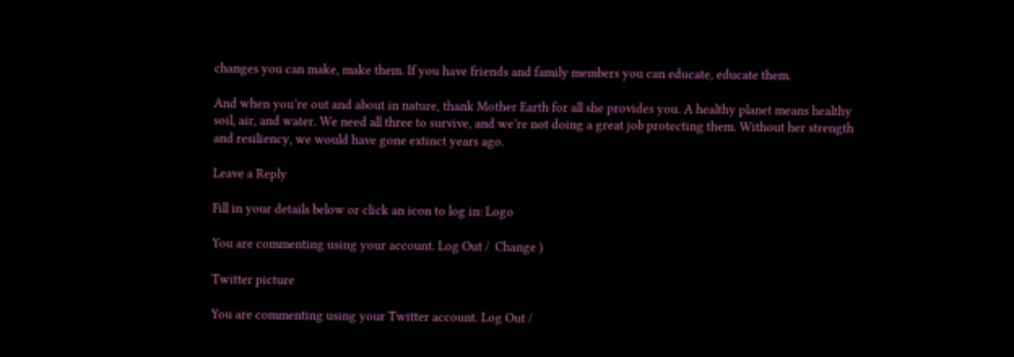changes you can make, make them. If you have friends and family members you can educate, educate them.

And when you’re out and about in nature, thank Mother Earth for all she provides you. A healthy planet means healthy soil, air, and water. We need all three to survive, and we’re not doing a great job protecting them. Without her strength and resiliency, we would have gone extinct years ago.

Leave a Reply

Fill in your details below or click an icon to log in: Logo

You are commenting using your account. Log Out /  Change )

Twitter picture

You are commenting using your Twitter account. Log Out /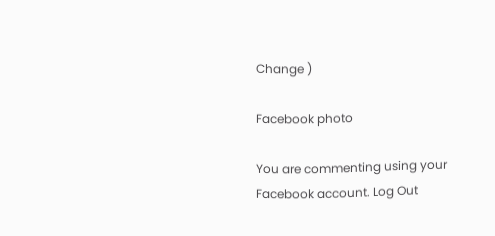Change )

Facebook photo

You are commenting using your Facebook account. Log Out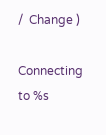/  Change )

Connecting to %s